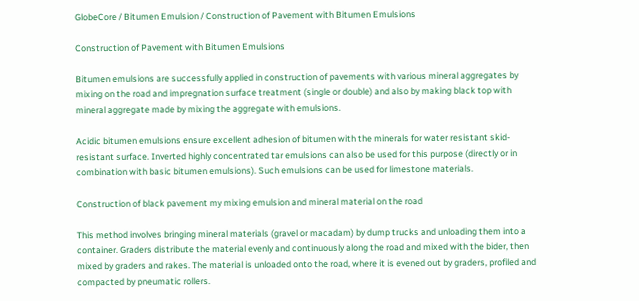GlobeCore / Bitumen Emulsion / Construction of Pavement with Bitumen Emulsions

Construction of Pavement with Bitumen Emulsions

Bitumen emulsions are successfully applied in construction of pavements with various mineral aggregates by mixing on the road and impregnation surface treatment (single or double) and also by making black top with mineral aggregate made by mixing the aggregate with emulsions.

Acidic bitumen emulsions ensure excellent adhesion of bitumen with the minerals for water resistant skid-resistant surface. Inverted highly concentrated tar emulsions can also be used for this purpose (directly or in combination with basic bitumen emulsions). Such emulsions can be used for limestone materials.

Construction of black pavement my mixing emulsion and mineral material on the road

This method involves bringing mineral materials (gravel or macadam) by dump trucks and unloading them into a container. Graders distribute the material evenly and continuously along the road and mixed with the bider, then mixed by graders and rakes. The material is unloaded onto the road, where it is evened out by graders, profiled and compacted by pneumatic rollers.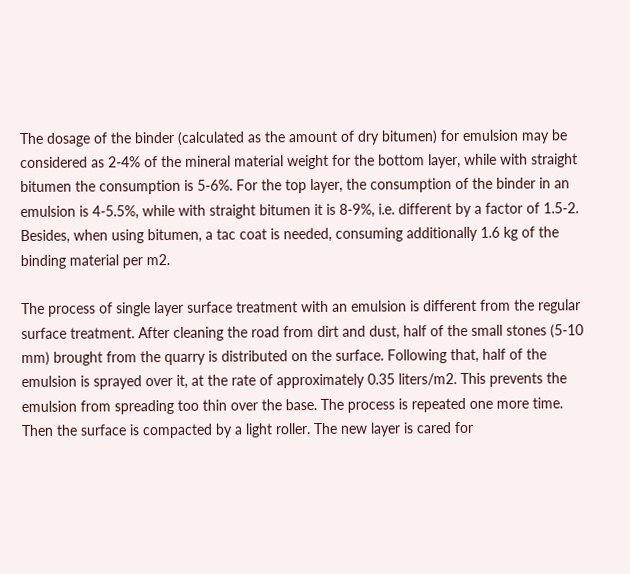The dosage of the binder (calculated as the amount of dry bitumen) for emulsion may be considered as 2-4% of the mineral material weight for the bottom layer, while with straight bitumen the consumption is 5-6%. For the top layer, the consumption of the binder in an emulsion is 4-5.5%, while with straight bitumen it is 8-9%, i.e. different by a factor of 1.5-2. Besides, when using bitumen, a tac coat is needed, consuming additionally 1.6 kg of the binding material per m2.

The process of single layer surface treatment with an emulsion is different from the regular surface treatment. After cleaning the road from dirt and dust, half of the small stones (5-10 mm) brought from the quarry is distributed on the surface. Following that, half of the emulsion is sprayed over it, at the rate of approximately 0.35 liters/m2. This prevents the emulsion from spreading too thin over the base. The process is repeated one more time. Then the surface is compacted by a light roller. The new layer is cared for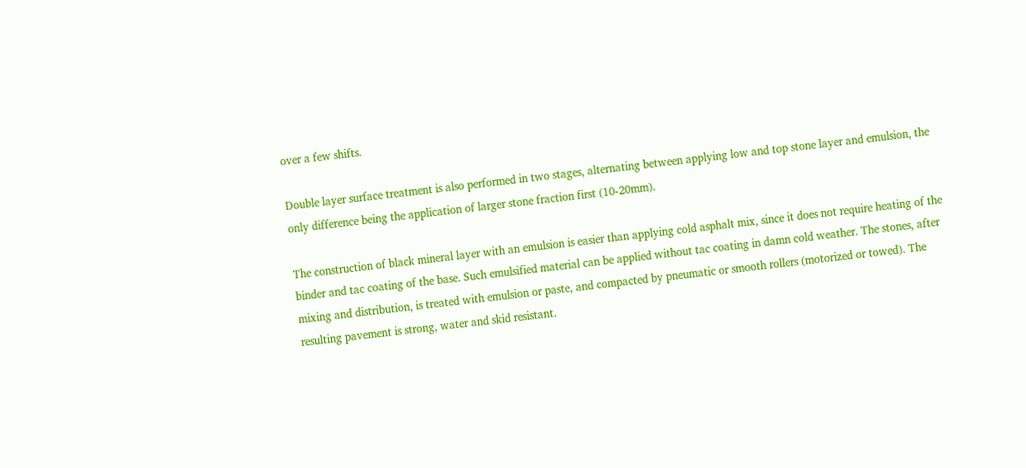over a few shifts.

Double layer surface treatment is also performed in two stages, alternating between applying low and top stone layer and emulsion, the only difference being the application of larger stone fraction first (10-20mm).

The construction of black mineral layer with an emulsion is easier than applying cold asphalt mix, since it does not require heating of the binder and tac coating of the base. Such emulsified material can be applied without tac coating in damn cold weather. The stones, after mixing and distribution, is treated with emulsion or paste, and compacted by pneumatic or smooth rollers (motorized or towed). The resulting pavement is strong, water and skid resistant.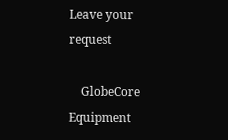Leave your request

    GlobeCore Equipment